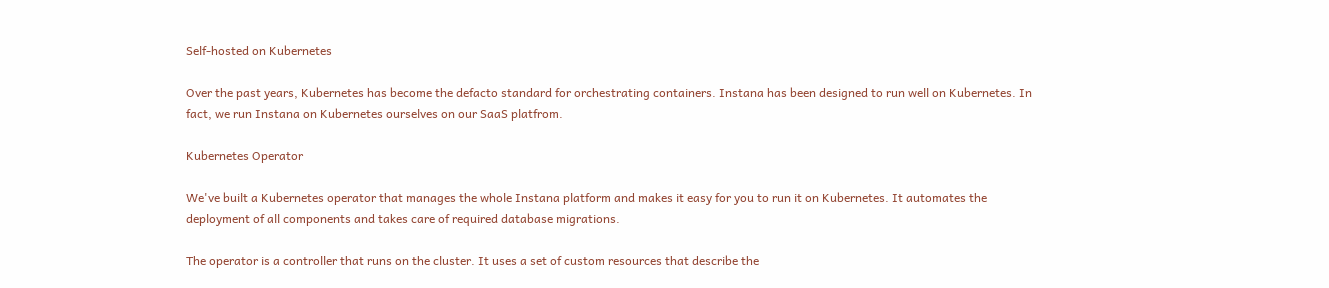Self-hosted on Kubernetes

Over the past years, Kubernetes has become the defacto standard for orchestrating containers. Instana has been designed to run well on Kubernetes. In fact, we run Instana on Kubernetes ourselves on our SaaS platfrom.

Kubernetes Operator

We've built a Kubernetes operator that manages the whole Instana platform and makes it easy for you to run it on Kubernetes. It automates the deployment of all components and takes care of required database migrations.

The operator is a controller that runs on the cluster. It uses a set of custom resources that describe the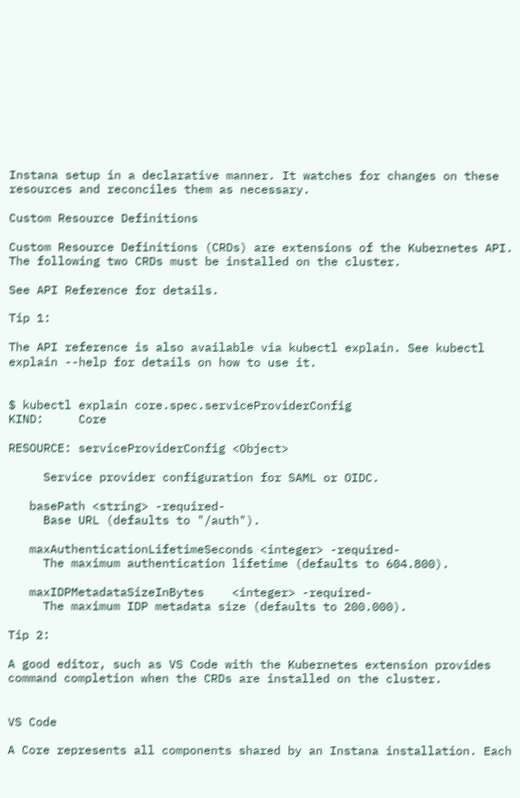Instana setup in a declarative manner. It watches for changes on these resources and reconciles them as necessary.

Custom Resource Definitions

Custom Resource Definitions (CRDs) are extensions of the Kubernetes API. The following two CRDs must be installed on the cluster.

See API Reference for details.

Tip 1:

The API reference is also available via kubectl explain. See kubectl explain --help for details on how to use it.


$ kubectl explain core.spec.serviceProviderConfig
KIND:     Core

RESOURCE: serviceProviderConfig <Object>

     Service provider configuration for SAML or OIDC.

   basePath <string> -required-
     Base URL (defaults to "/auth").

   maxAuthenticationLifetimeSeconds <integer> -required-
     The maximum authentication lifetime (defaults to 604.800).

   maxIDPMetadataSizeInBytes    <integer> -required-
     The maximum IDP metadata size (defaults to 200.000).

Tip 2:

A good editor, such as VS Code with the Kubernetes extension provides command completion when the CRDs are installed on the cluster.


VS Code

A Core represents all components shared by an Instana installation. Each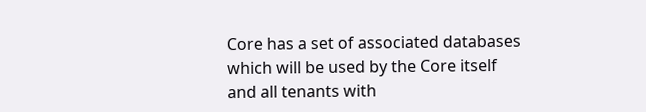Core has a set of associated databases which will be used by the Core itself and all tenants with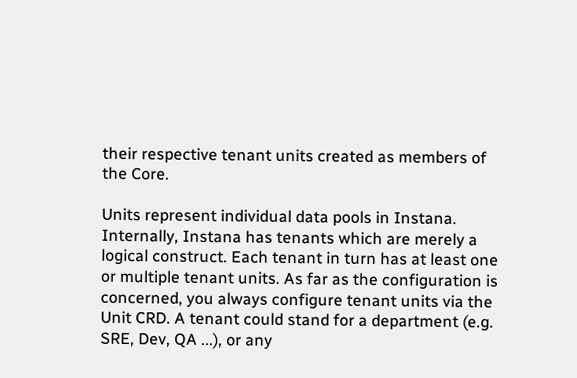their respective tenant units created as members of the Core.

Units represent individual data pools in Instana. Internally, Instana has tenants which are merely a logical construct. Each tenant in turn has at least one or multiple tenant units. As far as the configuration is concerned, you always configure tenant units via the Unit CRD. A tenant could stand for a department (e.g. SRE, Dev, QA ...), or any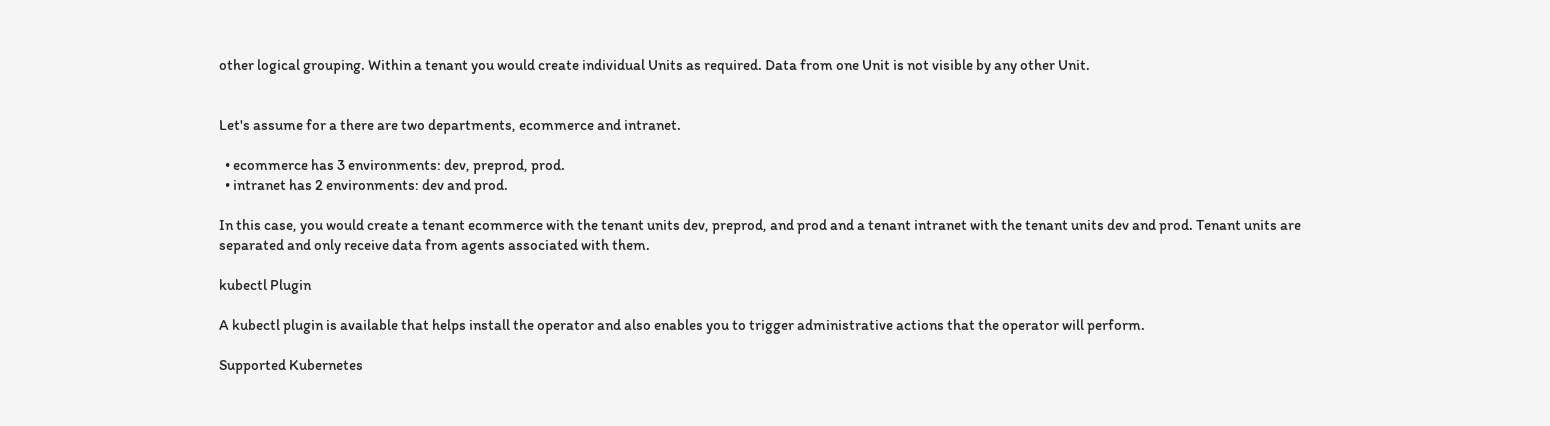other logical grouping. Within a tenant you would create individual Units as required. Data from one Unit is not visible by any other Unit.


Let's assume for a there are two departments, ecommerce and intranet.

  • ecommerce has 3 environments: dev, preprod, prod.
  • intranet has 2 environments: dev and prod.

In this case, you would create a tenant ecommerce with the tenant units dev, preprod, and prod and a tenant intranet with the tenant units dev and prod. Tenant units are separated and only receive data from agents associated with them.

kubectl Plugin

A kubectl plugin is available that helps install the operator and also enables you to trigger administrative actions that the operator will perform.

Supported Kubernetes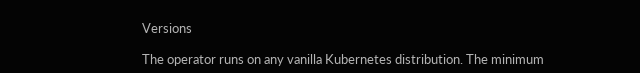Versions

The operator runs on any vanilla Kubernetes distribution. The minimum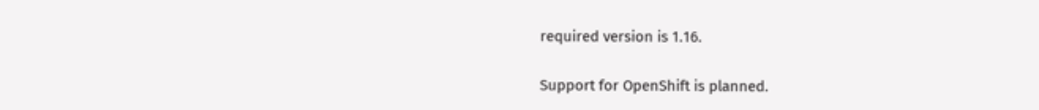required version is 1.16.

Support for OpenShift is planned.